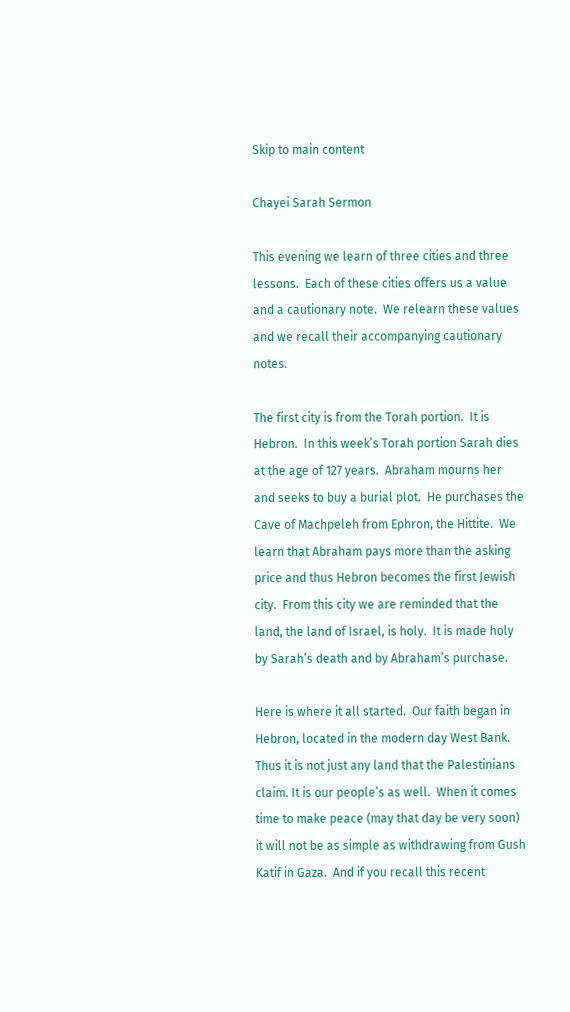Skip to main content

Chayei Sarah Sermon

This evening we learn of three cities and three lessons.  Each of these cities offers us a value and a cautionary note.  We relearn these values and we recall their accompanying cautionary notes.

The first city is from the Torah portion.  It is Hebron.  In this week’s Torah portion Sarah dies at the age of 127 years.  Abraham mourns her and seeks to buy a burial plot.  He purchases the Cave of Machpeleh from Ephron, the Hittite.  We learn that Abraham pays more than the asking price and thus Hebron becomes the first Jewish city.  From this city we are reminded that the land, the land of Israel, is holy.  It is made holy by Sarah’s death and by Abraham’s purchase.

Here is where it all started.  Our faith began in Hebron, located in the modern day West Bank.  Thus it is not just any land that the Palestinians claim. It is our people’s as well.  When it comes time to make peace (may that day be very soon) it will not be as simple as withdrawing from Gush Katif in Gaza.  And if you recall this recent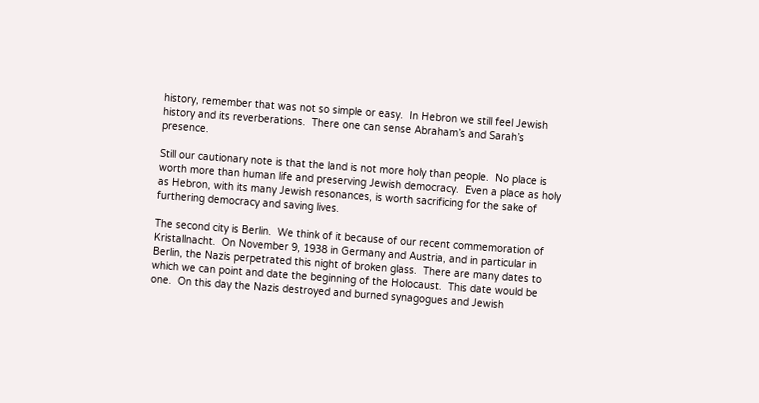history, remember that was not so simple or easy.  In Hebron we still feel Jewish history and its reverberations.  There one can sense Abraham’s and Sarah’s presence.

Still our cautionary note is that the land is not more holy than people.  No place is worth more than human life and preserving Jewish democracy.  Even a place as holy as Hebron, with its many Jewish resonances, is worth sacrificing for the sake of furthering democracy and saving lives.

The second city is Berlin.  We think of it because of our recent commemoration of Kristallnacht.  On November 9, 1938 in Germany and Austria, and in particular in Berlin, the Nazis perpetrated this night of broken glass.  There are many dates to which we can point and date the beginning of the Holocaust.  This date would be one.  On this day the Nazis destroyed and burned synagogues and Jewish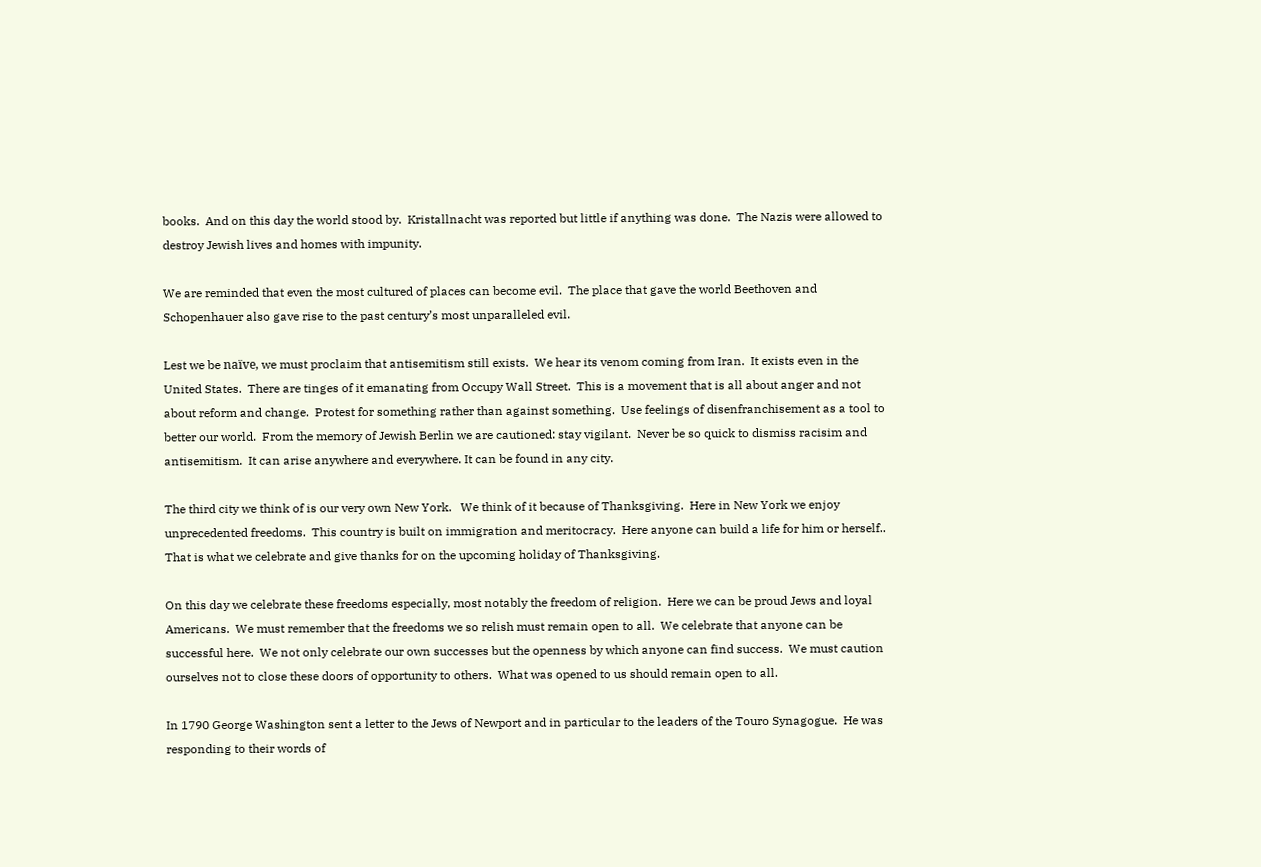books.  And on this day the world stood by.  Kristallnacht was reported but little if anything was done.  The Nazis were allowed to destroy Jewish lives and homes with impunity.

We are reminded that even the most cultured of places can become evil.  The place that gave the world Beethoven and Schopenhauer also gave rise to the past century’s most unparalleled evil.

Lest we be naïve, we must proclaim that antisemitism still exists.  We hear its venom coming from Iran.  It exists even in the United States.  There are tinges of it emanating from Occupy Wall Street.  This is a movement that is all about anger and not about reform and change.  Protest for something rather than against something.  Use feelings of disenfranchisement as a tool to better our world.  From the memory of Jewish Berlin we are cautioned: stay vigilant.  Never be so quick to dismiss racisim and antisemitism.  It can arise anywhere and everywhere. It can be found in any city.

The third city we think of is our very own New York.   We think of it because of Thanksgiving.  Here in New York we enjoy unprecedented freedoms.  This country is built on immigration and meritocracy.  Here anyone can build a life for him or herself..  That is what we celebrate and give thanks for on the upcoming holiday of Thanksgiving.

On this day we celebrate these freedoms especially, most notably the freedom of religion.  Here we can be proud Jews and loyal Americans.  We must remember that the freedoms we so relish must remain open to all.  We celebrate that anyone can be successful here.  We not only celebrate our own successes but the openness by which anyone can find success.  We must caution ourselves not to close these doors of opportunity to others.  What was opened to us should remain open to all.

In 1790 George Washington sent a letter to the Jews of Newport and in particular to the leaders of the Touro Synagogue.  He was responding to their words of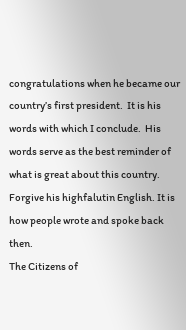congratulations when he became our country’s first president.  It is his words with which I conclude.  His words serve as the best reminder of what is great about this country.  Forgive his highfalutin English. It is how people wrote and spoke back then.
The Citizens of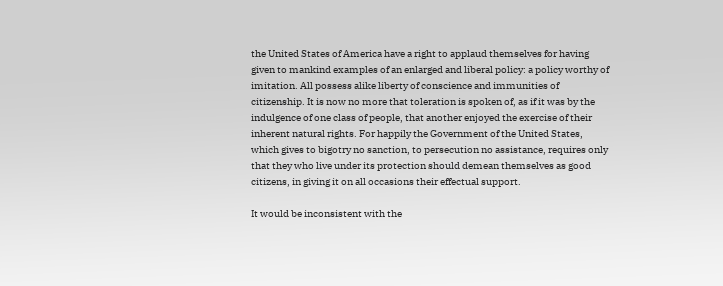the United States of America have a right to applaud themselves for having given to mankind examples of an enlarged and liberal policy: a policy worthy of imitation. All possess alike liberty of conscience and immunities of citizenship. It is now no more that toleration is spoken of, as if it was by the indulgence of one class of people, that another enjoyed the exercise of their inherent natural rights. For happily the Government of the United States, which gives to bigotry no sanction, to persecution no assistance, requires only that they who live under its protection should demean themselves as good citizens, in giving it on all occasions their effectual support.

It would be inconsistent with the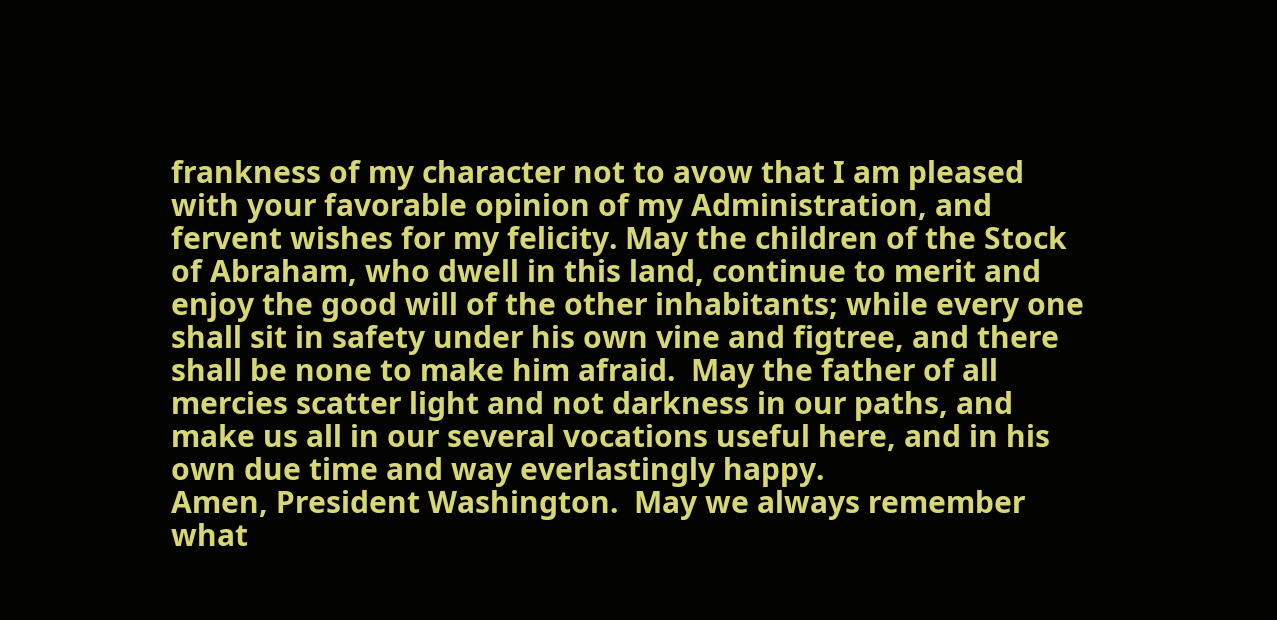frankness of my character not to avow that I am pleased with your favorable opinion of my Administration, and fervent wishes for my felicity. May the children of the Stock of Abraham, who dwell in this land, continue to merit and enjoy the good will of the other inhabitants; while every one shall sit in safety under his own vine and figtree, and there shall be none to make him afraid.  May the father of all mercies scatter light and not darkness in our paths, and make us all in our several vocations useful here, and in his own due time and way everlastingly happy.
Amen, President Washington.  May we always remember what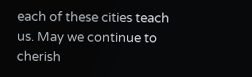each of these cities teach us. May we continue to cherish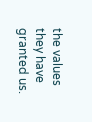the values they have granted us.